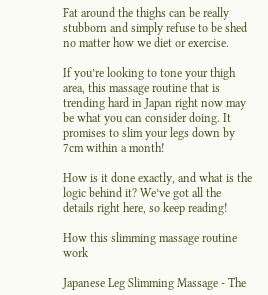Fat around the thighs can be really stubborn and simply refuse to be shed no matter how we diet or exercise.

If you’re looking to tone your thigh area, this massage routine that is trending hard in Japan right now may be what you can consider doing. It promises to slim your legs down by 7cm within a month!

How is it done exactly, and what is the logic behind it? We’ve got all the details right here, so keep reading!

How this slimming massage routine work

Japanese Leg Slimming Massage - The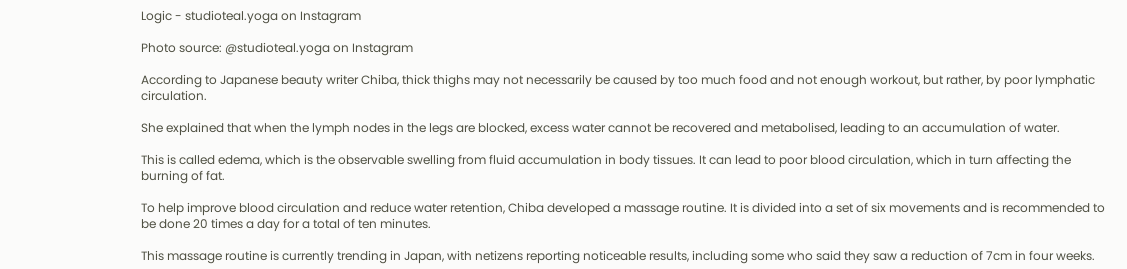Logic - studioteal.yoga on Instagram

Photo source: @studioteal.yoga on Instagram

According to Japanese beauty writer Chiba, thick thighs may not necessarily be caused by too much food and not enough workout, but rather, by poor lymphatic circulation.

She explained that when the lymph nodes in the legs are blocked, excess water cannot be recovered and metabolised, leading to an accumulation of water.

This is called edema, which is the observable swelling from fluid accumulation in body tissues. It can lead to poor blood circulation, which in turn affecting the burning of fat.

To help improve blood circulation and reduce water retention, Chiba developed a massage routine. It is divided into a set of six movements and is recommended to be done 20 times a day for a total of ten minutes.

This massage routine is currently trending in Japan, with netizens reporting noticeable results, including some who said they saw a reduction of 7cm in four weeks.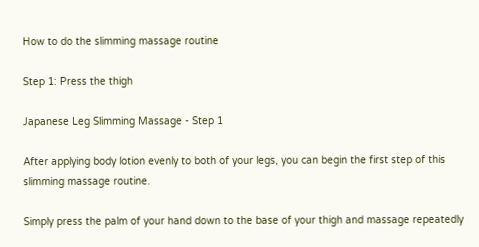How to do the slimming massage routine

Step 1: Press the thigh

Japanese Leg Slimming Massage - Step 1

After applying body lotion evenly to both of your legs, you can begin the first step of this slimming massage routine.

Simply press the palm of your hand down to the base of your thigh and massage repeatedly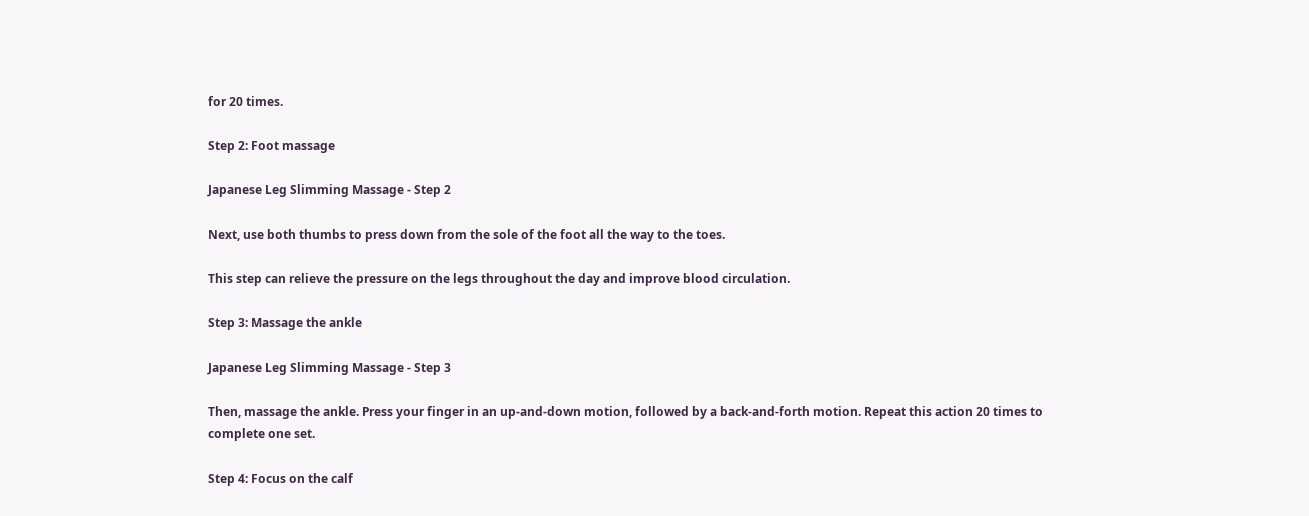for 20 times.

Step 2: Foot massage

Japanese Leg Slimming Massage - Step 2

Next, use both thumbs to press down from the sole of the foot all the way to the toes.

This step can relieve the pressure on the legs throughout the day and improve blood circulation.

Step 3: Massage the ankle

Japanese Leg Slimming Massage - Step 3

Then, massage the ankle. Press your finger in an up-and-down motion, followed by a back-and-forth motion. Repeat this action 20 times to complete one set.

Step 4: Focus on the calf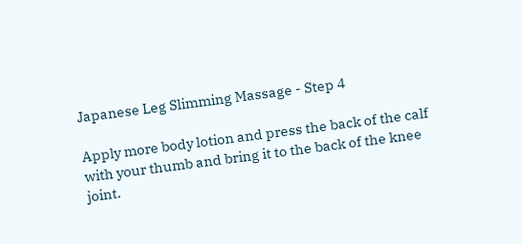Japanese Leg Slimming Massage - Step 4

Apply more body lotion and press the back of the calf with your thumb and bring it to the back of the knee joint.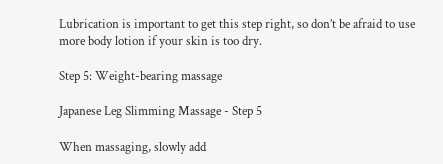Lubrication is important to get this step right, so don’t be afraid to use more body lotion if your skin is too dry.

Step 5: Weight-bearing massage

Japanese Leg Slimming Massage - Step 5

When massaging, slowly add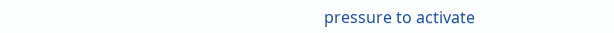pressure to activate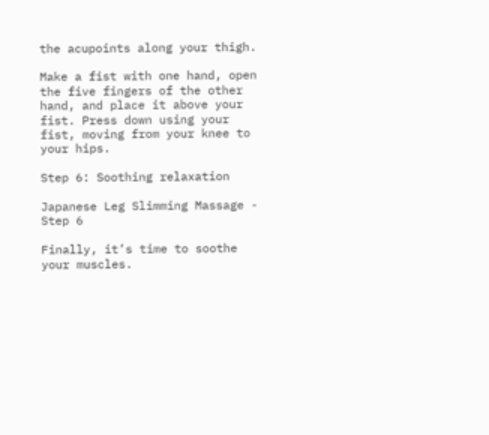the acupoints along your thigh.

Make a fist with one hand, open the five fingers of the other hand, and place it above your fist. Press down using your fist, moving from your knee to your hips.

Step 6: Soothing relaxation

Japanese Leg Slimming Massage - Step 6

Finally, it’s time to soothe your muscles.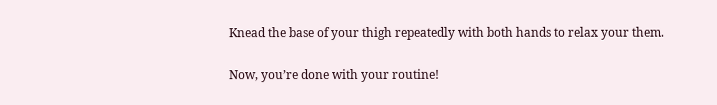Knead the base of your thigh repeatedly with both hands to relax your them.

Now, you’re done with your routine!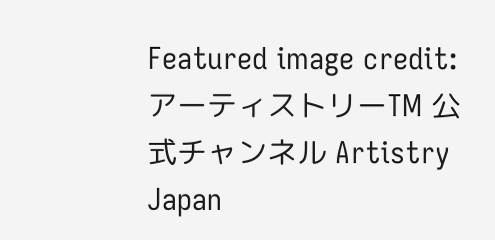Featured image credit: アーティストリーTM 公式チャンネル Artistry Japan